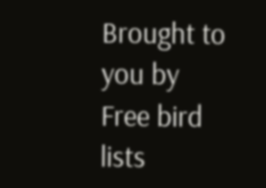Brought to you by
Free bird lists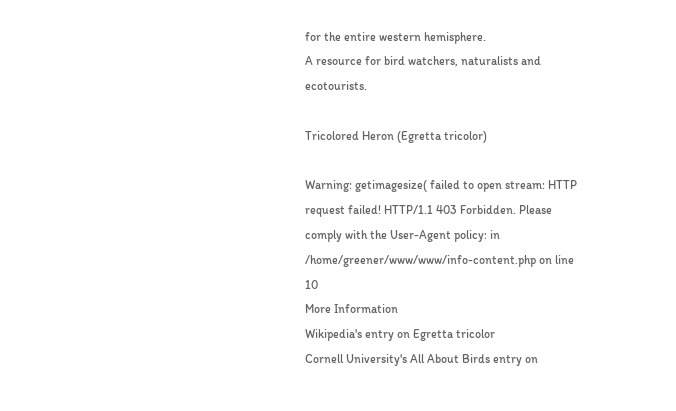for the entire western hemisphere.
A resource for bird watchers, naturalists and ecotourists.

Tricolored Heron (Egretta tricolor)

Warning: getimagesize( failed to open stream: HTTP request failed! HTTP/1.1 403 Forbidden. Please comply with the User-Agent policy: in /home/greener/www/www/info-content.php on line 10
More Information
Wikipedia's entry on Egretta tricolor
Cornell University's All About Birds entry on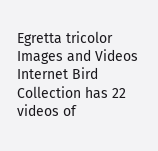Egretta tricolor
Images and Videos
Internet Bird Collection has 22 videos of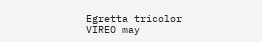Egretta tricolor
VIREO may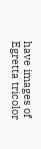have images of Egretta tricolor